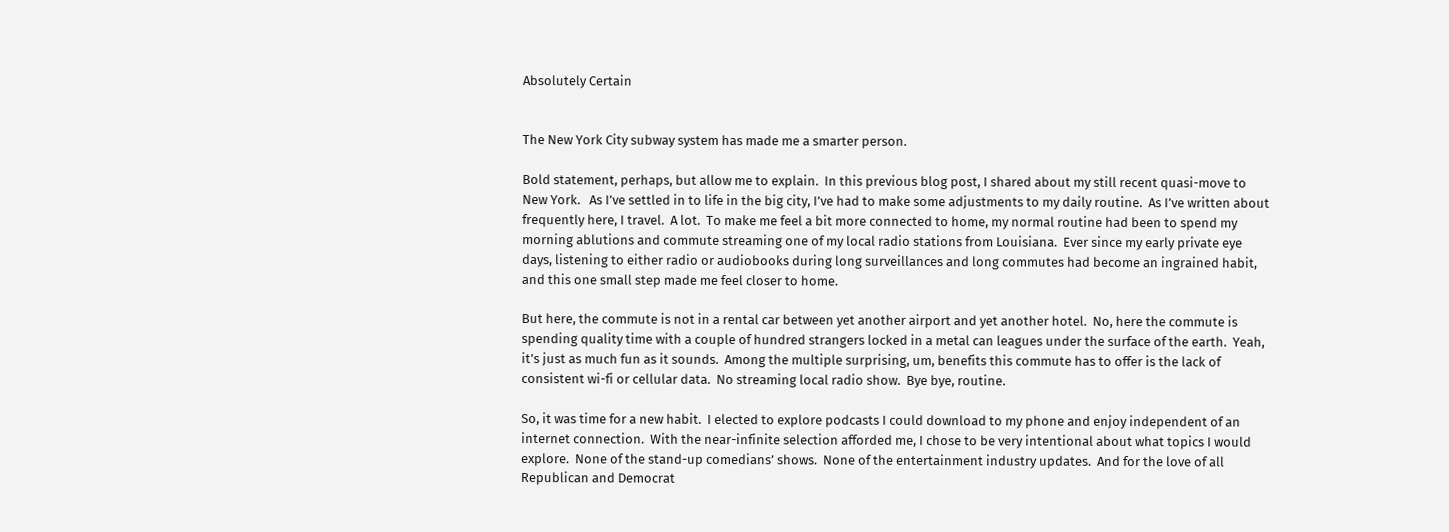Absolutely Certain


The New York City subway system has made me a smarter person.

Bold statement, perhaps, but allow me to explain.  In this previous blog post, I shared about my still recent quasi-move to New York.   As I’ve settled in to life in the big city, I’ve had to make some adjustments to my daily routine.  As I’ve written about frequently here, I travel.  A lot.  To make me feel a bit more connected to home, my normal routine had been to spend my morning ablutions and commute streaming one of my local radio stations from Louisiana.  Ever since my early private eye days, listening to either radio or audiobooks during long surveillances and long commutes had become an ingrained habit, and this one small step made me feel closer to home.

But here, the commute is not in a rental car between yet another airport and yet another hotel.  No, here the commute is spending quality time with a couple of hundred strangers locked in a metal can leagues under the surface of the earth.  Yeah, it’s just as much fun as it sounds.  Among the multiple surprising, um, benefits this commute has to offer is the lack of consistent wi-fi or cellular data.  No streaming local radio show.  Bye bye, routine.

So, it was time for a new habit.  I elected to explore podcasts I could download to my phone and enjoy independent of an internet connection.  With the near-infinite selection afforded me, I chose to be very intentional about what topics I would explore.  None of the stand-up comedians’ shows.  None of the entertainment industry updates.  And for the love of all Republican and Democrat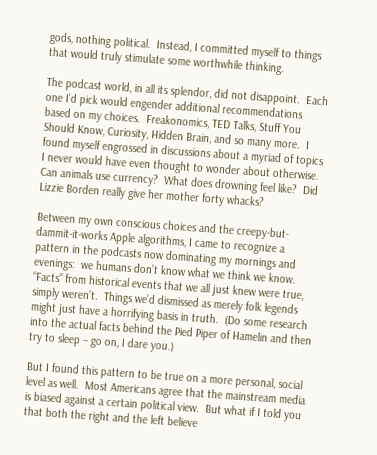gods, nothing political.  Instead, I committed myself to things that would truly stimulate some worthwhile thinking.

The podcast world, in all its splendor, did not disappoint.  Each one I’d pick would engender additional recommendations based on my choices.  Freakonomics, TED Talks, Stuff You Should Know, Curiosity, Hidden Brain, and so many more.  I found myself engrossed in discussions about a myriad of topics I never would have even thought to wonder about otherwise.  Can animals use currency?  What does drowning feel like?  Did Lizzie Borden really give her mother forty whacks?

Between my own conscious choices and the creepy-but-dammit-it-works Apple algorithms, I came to recognize a pattern in the podcasts now dominating my mornings and evenings:  we humans don’t know what we think we know.  “Facts” from historical events that we all just knew were true, simply weren’t.  Things we’d dismissed as merely folk legends might just have a horrifying basis in truth.  (Do some research into the actual facts behind the Pied Piper of Hamelin and then try to sleep – go on, I dare you.)

But I found this pattern to be true on a more personal, social level as well.  Most Americans agree that the mainstream media is biased against a certain political view.  But what if I told you that both the right and the left believe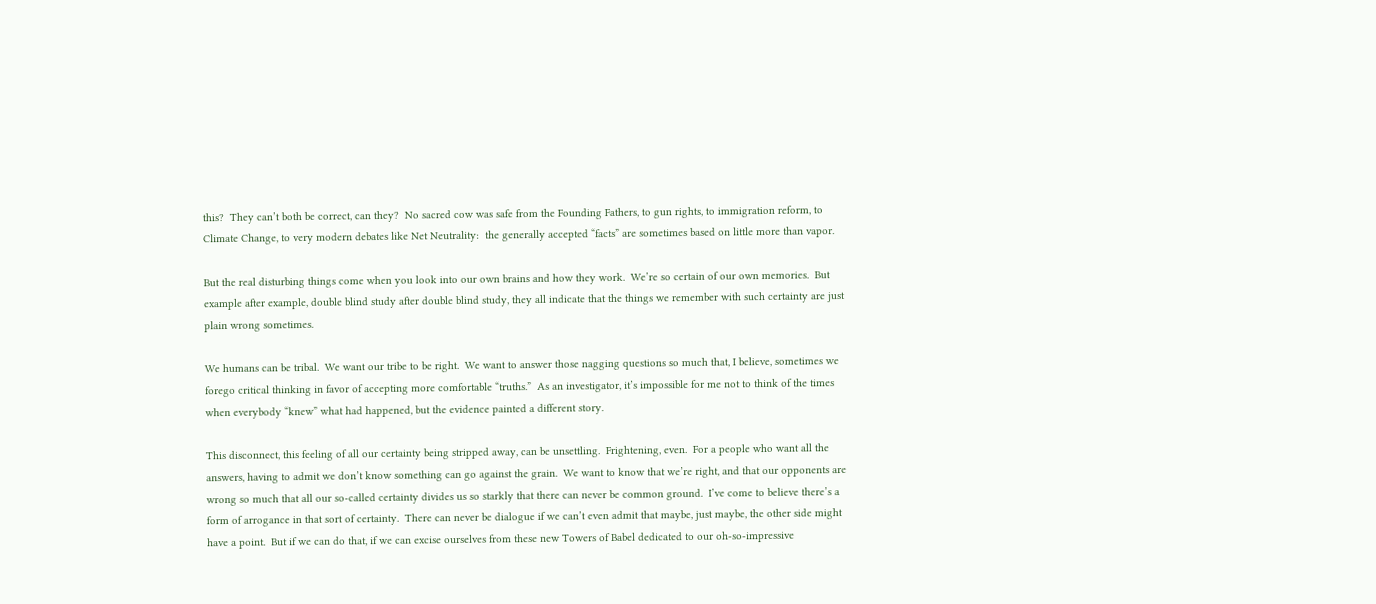this?  They can’t both be correct, can they?  No sacred cow was safe from the Founding Fathers, to gun rights, to immigration reform, to Climate Change, to very modern debates like Net Neutrality:  the generally accepted “facts” are sometimes based on little more than vapor.

But the real disturbing things come when you look into our own brains and how they work.  We’re so certain of our own memories.  But example after example, double blind study after double blind study, they all indicate that the things we remember with such certainty are just plain wrong sometimes.

We humans can be tribal.  We want our tribe to be right.  We want to answer those nagging questions so much that, I believe, sometimes we forego critical thinking in favor of accepting more comfortable “truths.”  As an investigator, it’s impossible for me not to think of the times when everybody “knew” what had happened, but the evidence painted a different story.

This disconnect, this feeling of all our certainty being stripped away, can be unsettling.  Frightening, even.  For a people who want all the answers, having to admit we don’t know something can go against the grain.  We want to know that we’re right, and that our opponents are wrong so much that all our so-called certainty divides us so starkly that there can never be common ground.  I’ve come to believe there’s a form of arrogance in that sort of certainty.  There can never be dialogue if we can’t even admit that maybe, just maybe, the other side might have a point.  But if we can do that, if we can excise ourselves from these new Towers of Babel dedicated to our oh-so-impressive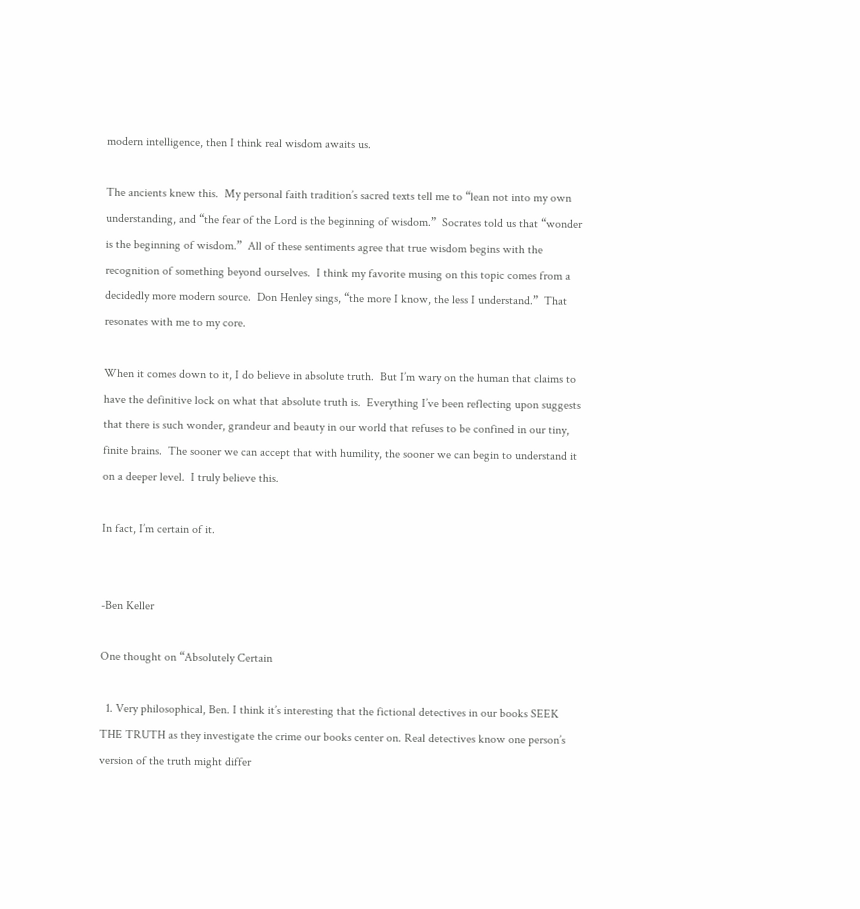modern intelligence, then I think real wisdom awaits us.

The ancients knew this.  My personal faith tradition’s sacred texts tell me to “lean not into my own understanding, and “the fear of the Lord is the beginning of wisdom.”  Socrates told us that “wonder is the beginning of wisdom.”  All of these sentiments agree that true wisdom begins with the recognition of something beyond ourselves.  I think my favorite musing on this topic comes from a decidedly more modern source.  Don Henley sings, “the more I know, the less I understand.”  That resonates with me to my core.

When it comes down to it, I do believe in absolute truth.  But I’m wary on the human that claims to have the definitive lock on what that absolute truth is.  Everything I’ve been reflecting upon suggests that there is such wonder, grandeur and beauty in our world that refuses to be confined in our tiny, finite brains.  The sooner we can accept that with humility, the sooner we can begin to understand it on a deeper level.  I truly believe this.

In fact, I’m certain of it.


-Ben Keller

One thought on “Absolutely Certain

  1. Very philosophical, Ben. I think it’s interesting that the fictional detectives in our books SEEK THE TRUTH as they investigate the crime our books center on. Real detectives know one person’s version of the truth might differ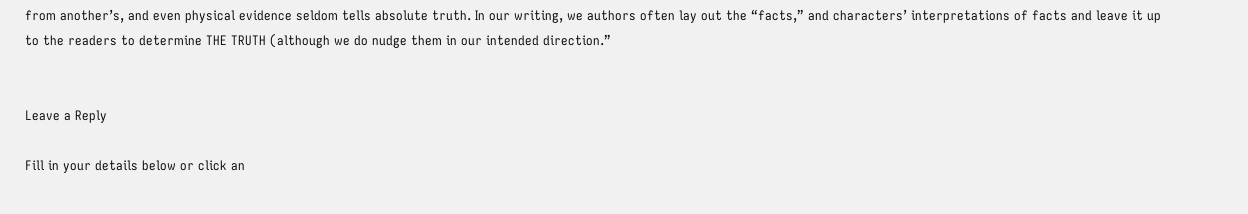from another’s, and even physical evidence seldom tells absolute truth. In our writing, we authors often lay out the “facts,” and characters’ interpretations of facts and leave it up to the readers to determine THE TRUTH (although we do nudge them in our intended direction.”


Leave a Reply

Fill in your details below or click an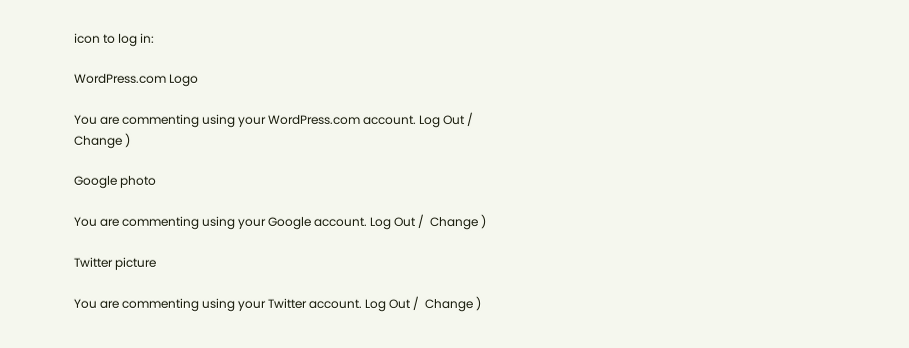icon to log in:

WordPress.com Logo

You are commenting using your WordPress.com account. Log Out /  Change )

Google photo

You are commenting using your Google account. Log Out /  Change )

Twitter picture

You are commenting using your Twitter account. Log Out /  Change )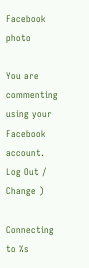Facebook photo

You are commenting using your Facebook account. Log Out /  Change )

Connecting to %s